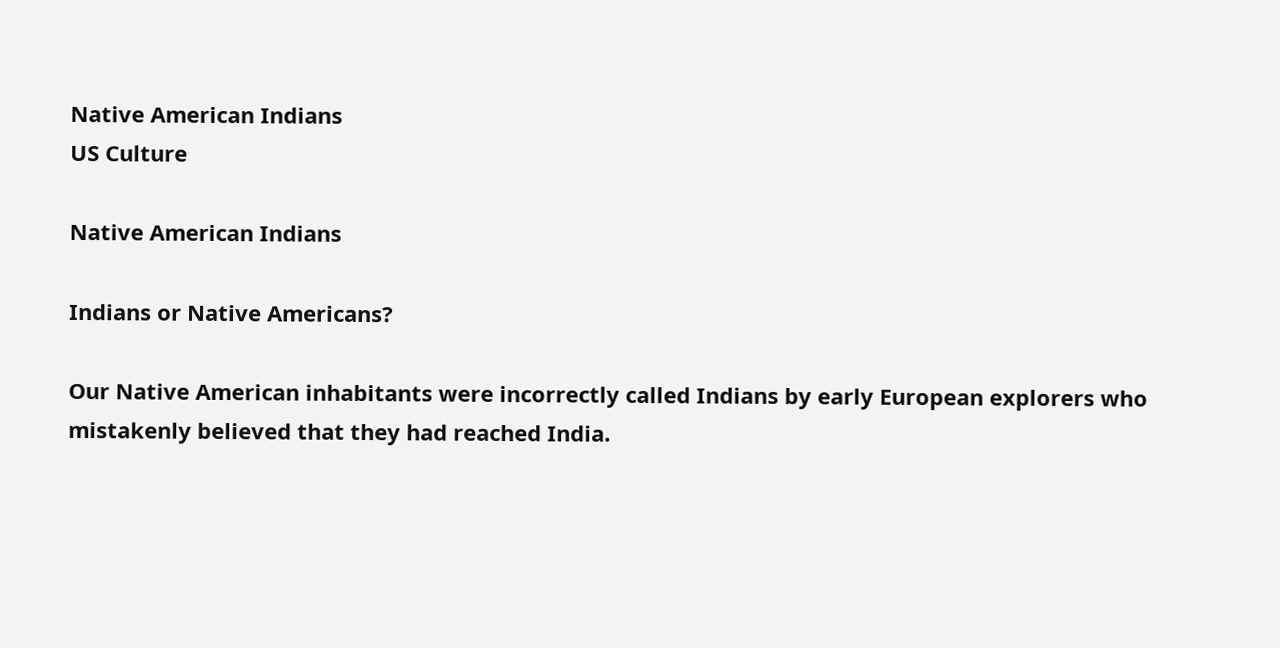Native American Indians
US Culture

Native American Indians

Indians or Native Americans?

Our Native American inhabitants were incorrectly called Indians by early European explorers who mistakenly believed that they had reached India.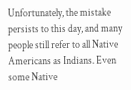Unfortunately, the mistake persists to this day, and many people still refer to all Native Americans as Indians. Even some Native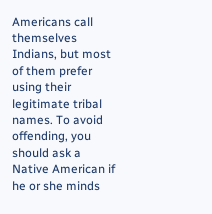Americans call themselves Indians, but most of them prefer using their legitimate tribal names. To avoid offending, you should ask a Native American if he or she minds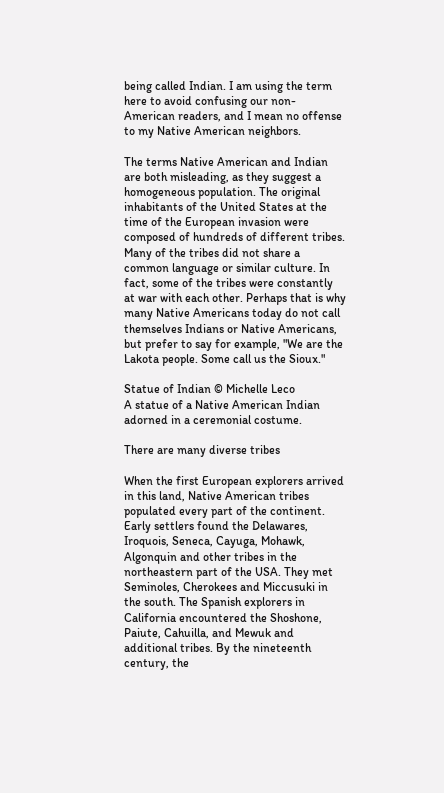being called Indian. I am using the term here to avoid confusing our non-American readers, and I mean no offense to my Native American neighbors.

The terms Native American and Indian are both misleading, as they suggest a homogeneous population. The original inhabitants of the United States at the time of the European invasion were composed of hundreds of different tribes. Many of the tribes did not share a common language or similar culture. In fact, some of the tribes were constantly at war with each other. Perhaps that is why many Native Americans today do not call themselves Indians or Native Americans, but prefer to say for example, "We are the Lakota people. Some call us the Sioux."

Statue of Indian © Michelle Leco
A statue of a Native American Indian adorned in a ceremonial costume.

There are many diverse tribes

When the first European explorers arrived in this land, Native American tribes populated every part of the continent. Early settlers found the Delawares, Iroquois, Seneca, Cayuga, Mohawk, Algonquin and other tribes in the northeastern part of the USA. They met Seminoles, Cherokees and Miccusuki in the south. The Spanish explorers in California encountered the Shoshone, Paiute, Cahuilla, and Mewuk and additional tribes. By the nineteenth century, the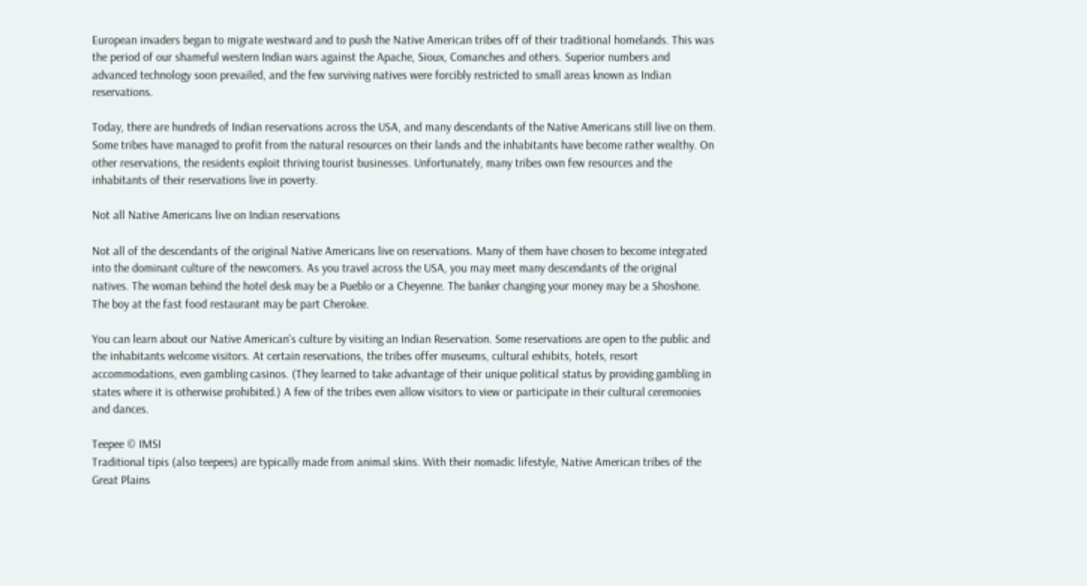European invaders began to migrate westward and to push the Native American tribes off of their traditional homelands. This was the period of our shameful western Indian wars against the Apache, Sioux, Comanches and others. Superior numbers and advanced technology soon prevailed, and the few surviving natives were forcibly restricted to small areas known as Indian reservations.

Today, there are hundreds of Indian reservations across the USA, and many descendants of the Native Americans still live on them. Some tribes have managed to profit from the natural resources on their lands and the inhabitants have become rather wealthy. On other reservations, the residents exploit thriving tourist businesses. Unfortunately, many tribes own few resources and the inhabitants of their reservations live in poverty.

Not all Native Americans live on Indian reservations

Not all of the descendants of the original Native Americans live on reservations. Many of them have chosen to become integrated into the dominant culture of the newcomers. As you travel across the USA, you may meet many descendants of the original natives. The woman behind the hotel desk may be a Pueblo or a Cheyenne. The banker changing your money may be a Shoshone. The boy at the fast food restaurant may be part Cherokee.

You can learn about our Native American's culture by visiting an Indian Reservation. Some reservations are open to the public and the inhabitants welcome visitors. At certain reservations, the tribes offer museums, cultural exhibits, hotels, resort accommodations, even gambling casinos. (They learned to take advantage of their unique political status by providing gambling in states where it is otherwise prohibited.) A few of the tribes even allow visitors to view or participate in their cultural ceremonies and dances.

Teepee © IMSI
Traditional tipis (also teepees) are typically made from animal skins. With their nomadic lifestyle, Native American tribes of the Great Plains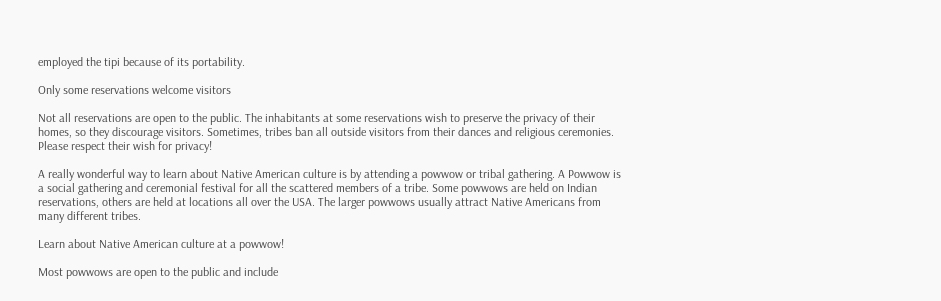employed the tipi because of its portability.

Only some reservations welcome visitors

Not all reservations are open to the public. The inhabitants at some reservations wish to preserve the privacy of their homes, so they discourage visitors. Sometimes, tribes ban all outside visitors from their dances and religious ceremonies. Please respect their wish for privacy!

A really wonderful way to learn about Native American culture is by attending a powwow or tribal gathering. A Powwow is a social gathering and ceremonial festival for all the scattered members of a tribe. Some powwows are held on Indian reservations, others are held at locations all over the USA. The larger powwows usually attract Native Americans from many different tribes.

Learn about Native American culture at a powwow!

Most powwows are open to the public and include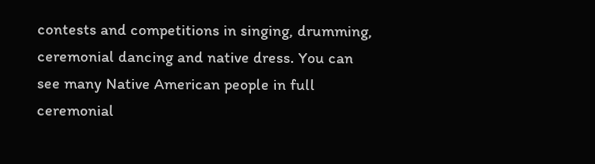contests and competitions in singing, drumming, ceremonial dancing and native dress. You can see many Native American people in full ceremonial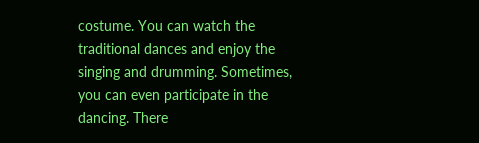costume. You can watch the traditional dances and enjoy the singing and drumming. Sometimes, you can even participate in the dancing. There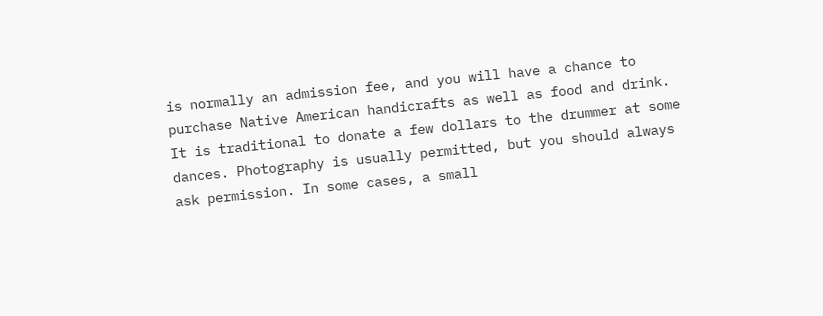is normally an admission fee, and you will have a chance to purchase Native American handicrafts as well as food and drink. It is traditional to donate a few dollars to the drummer at some dances. Photography is usually permitted, but you should always ask permission. In some cases, a small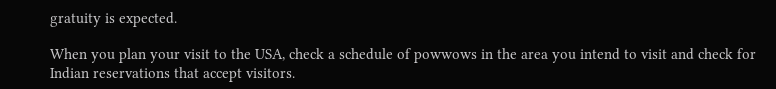gratuity is expected.

When you plan your visit to the USA, check a schedule of powwows in the area you intend to visit and check for Indian reservations that accept visitors.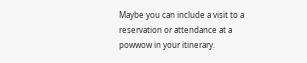Maybe you can include a visit to a reservation or attendance at a powwow in your itinerary.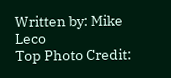Written by: Mike Leco
Top Photo Credit: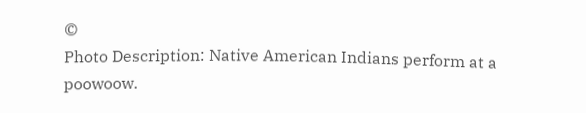©
Photo Description: Native American Indians perform at a poowoow.